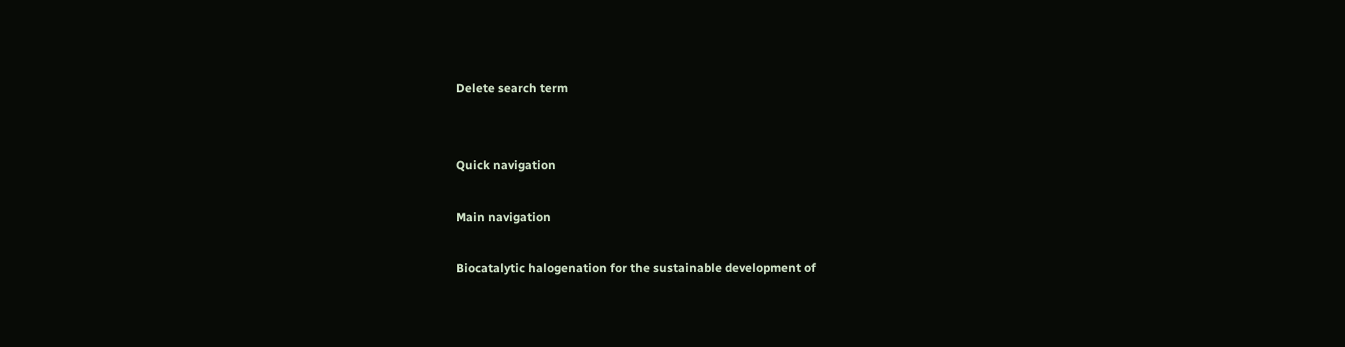Delete search term


Quick navigation

Main navigation

Biocatalytic halogenation for the sustainable development of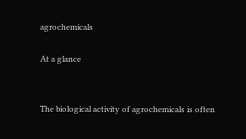agrochemicals

At a glance


The biological activity of agrochemicals is often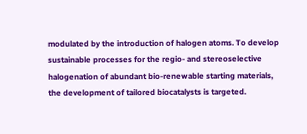modulated by the introduction of halogen atoms. To develop sustainable processes for the regio- and stereoselective halogenation of abundant bio-renewable starting materials, the development of tailored biocatalysts is targeted.